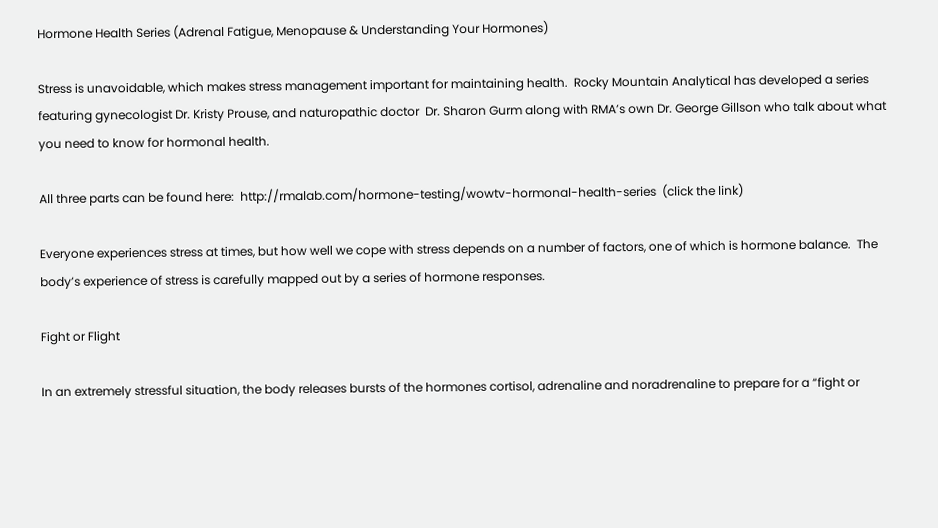Hormone Health Series (Adrenal Fatigue, Menopause & Understanding Your Hormones)

Stress is unavoidable, which makes stress management important for maintaining health.  Rocky Mountain Analytical has developed a series featuring gynecologist Dr. Kristy Prouse, and naturopathic doctor  Dr. Sharon Gurm along with RMA’s own Dr. George Gillson who talk about what you need to know for hormonal health.

All three parts can be found here:  http://rmalab.com/hormone-testing/wowtv-hormonal-health-series  (click the link)

Everyone experiences stress at times, but how well we cope with stress depends on a number of factors, one of which is hormone balance.  The body’s experience of stress is carefully mapped out by a series of hormone responses.

Fight or Flight

In an extremely stressful situation, the body releases bursts of the hormones cortisol, adrenaline and noradrenaline to prepare for a “fight or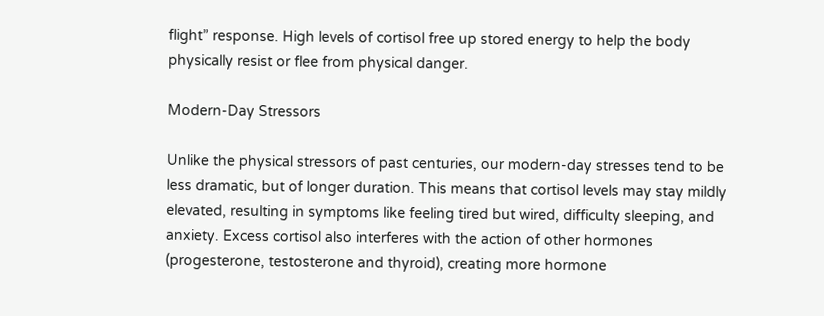flight” response. High levels of cortisol free up stored energy to help the body physically resist or flee from physical danger.

Modern-Day Stressors

Unlike the physical stressors of past centuries, our modern-day stresses tend to be less dramatic, but of longer duration. This means that cortisol levels may stay mildly elevated, resulting in symptoms like feeling tired but wired, difficulty sleeping, and anxiety. Excess cortisol also interferes with the action of other hormones (progesterone, testosterone and thyroid), creating more hormone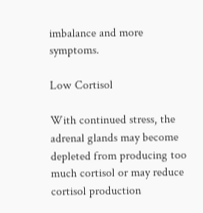imbalance and more symptoms.

Low Cortisol

With continued stress, the adrenal glands may become depleted from producing too much cortisol or may reduce cortisol production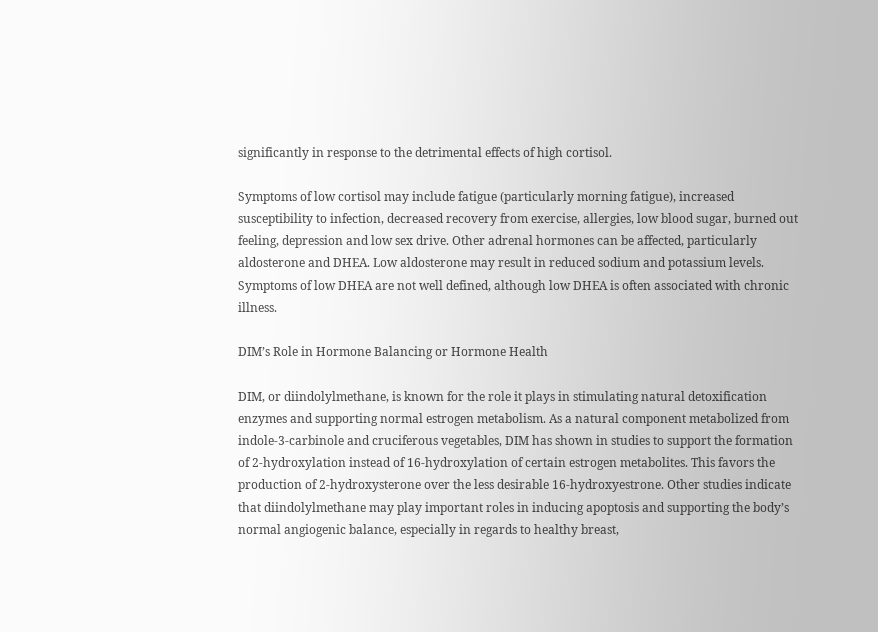significantly in response to the detrimental effects of high cortisol.

Symptoms of low cortisol may include fatigue (particularly morning fatigue), increased susceptibility to infection, decreased recovery from exercise, allergies, low blood sugar, burned out feeling, depression and low sex drive. Other adrenal hormones can be affected, particularly aldosterone and DHEA. Low aldosterone may result in reduced sodium and potassium levels. Symptoms of low DHEA are not well defined, although low DHEA is often associated with chronic illness.

DIM’s Role in Hormone Balancing or Hormone Health

DIM, or diindolylmethane, is known for the role it plays in stimulating natural detoxification enzymes and supporting normal estrogen metabolism. As a natural component metabolized from indole-3-carbinole and cruciferous vegetables, DIM has shown in studies to support the formation of 2-hydroxylation instead of 16-hydroxylation of certain estrogen metabolites. This favors the production of 2-hydroxysterone over the less desirable 16-hydroxyestrone. Other studies indicate that diindolylmethane may play important roles in inducing apoptosis and supporting the body’s normal angiogenic balance, especially in regards to healthy breast,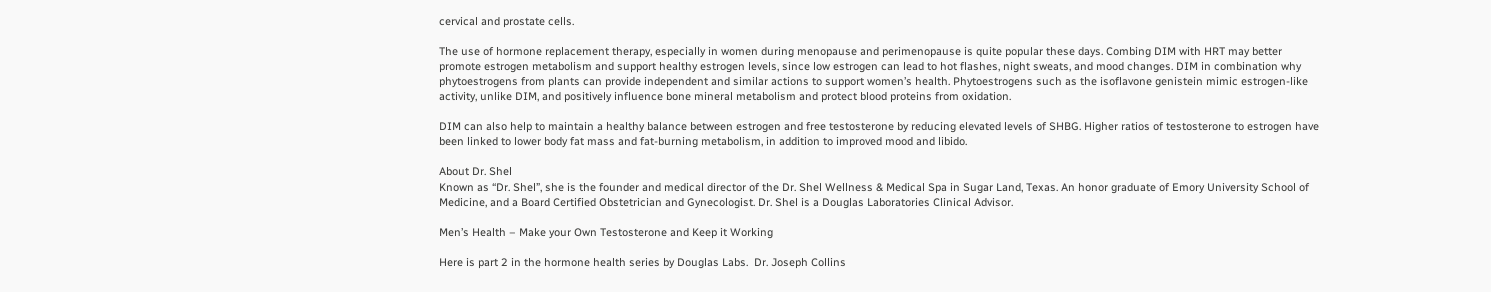cervical and prostate cells.

The use of hormone replacement therapy, especially in women during menopause and perimenopause is quite popular these days. Combing DIM with HRT may better promote estrogen metabolism and support healthy estrogen levels, since low estrogen can lead to hot flashes, night sweats, and mood changes. DIM in combination why phytoestrogens from plants can provide independent and similar actions to support women’s health. Phytoestrogens such as the isoflavone genistein mimic estrogen-like activity, unlike DIM, and positively influence bone mineral metabolism and protect blood proteins from oxidation.

DIM can also help to maintain a healthy balance between estrogen and free testosterone by reducing elevated levels of SHBG. Higher ratios of testosterone to estrogen have been linked to lower body fat mass and fat-burning metabolism, in addition to improved mood and libido.

About Dr. Shel
Known as “Dr. Shel”, she is the founder and medical director of the Dr. Shel Wellness & Medical Spa in Sugar Land, Texas. An honor graduate of Emory University School of Medicine, and a Board Certified Obstetrician and Gynecologist. Dr. Shel is a Douglas Laboratories Clinical Advisor.

Men’s Health – Make your Own Testosterone and Keep it Working

Here is part 2 in the hormone health series by Douglas Labs.  Dr. Joseph Collins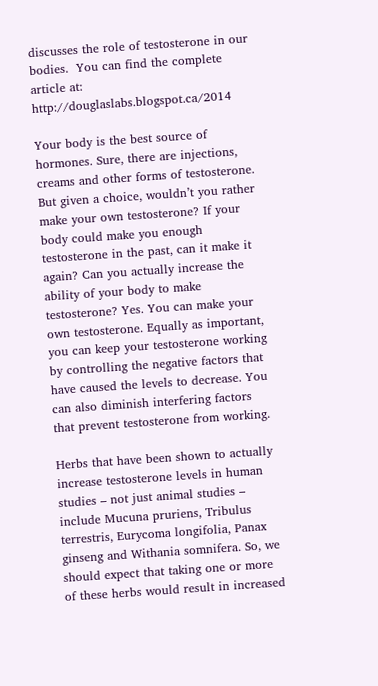discusses the role of testosterone in our bodies.  You can find the complete article at:  http://douglaslabs.blogspot.ca/2014

Your body is the best source of hormones. Sure, there are injections, creams and other forms of testosterone. But given a choice, wouldn’t you rather make your own testosterone? If your body could make you enough testosterone in the past, can it make it again? Can you actually increase the ability of your body to make testosterone? Yes. You can make your own testosterone. Equally as important, you can keep your testosterone working by controlling the negative factors that have caused the levels to decrease. You can also diminish interfering factors that prevent testosterone from working.

Herbs that have been shown to actually increase testosterone levels in human studies – not just animal studies – include Mucuna pruriens, Tribulus terrestris, Eurycoma longifolia, Panax ginseng and Withania somnifera. So, we should expect that taking one or more of these herbs would result in increased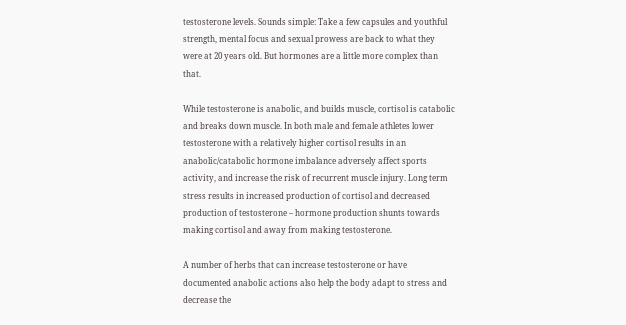testosterone levels. Sounds simple: Take a few capsules and youthful strength, mental focus and sexual prowess are back to what they were at 20 years old. But hormones are a little more complex than that.

While testosterone is anabolic, and builds muscle, cortisol is catabolic and breaks down muscle. In both male and female athletes lower testosterone with a relatively higher cortisol results in an anabolic/catabolic hormone imbalance adversely affect sports activity, and increase the risk of recurrent muscle injury. Long term stress results in increased production of cortisol and decreased production of testosterone – hormone production shunts towards making cortisol and away from making testosterone.

A number of herbs that can increase testosterone or have documented anabolic actions also help the body adapt to stress and decrease the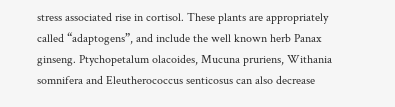stress associated rise in cortisol. These plants are appropriately called “adaptogens”, and include the well known herb Panax ginseng. Ptychopetalum olacoides, Mucuna pruriens, Withania somnifera and Eleutherococcus senticosus can also decrease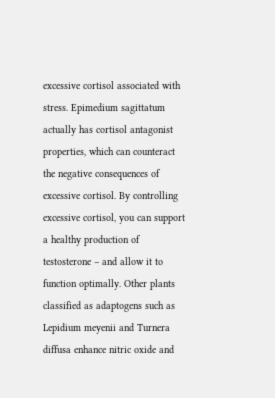excessive cortisol associated with stress. Epimedium sagittatum actually has cortisol antagonist properties, which can counteract the negative consequences of excessive cortisol. By controlling excessive cortisol, you can support a healthy production of testosterone – and allow it to function optimally. Other plants classified as adaptogens such as Lepidium meyenii and Turnera diffusa enhance nitric oxide and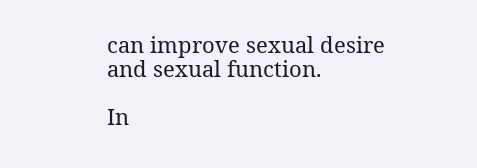can improve sexual desire and sexual function.

In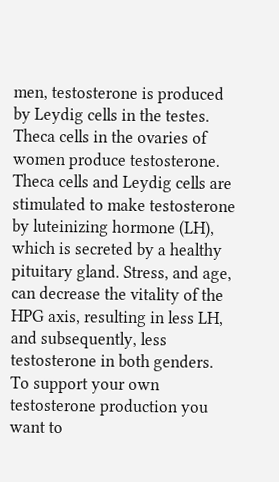men, testosterone is produced by Leydig cells in the testes. Theca cells in the ovaries of women produce testosterone. Theca cells and Leydig cells are stimulated to make testosterone by luteinizing hormone (LH), which is secreted by a healthy pituitary gland. Stress, and age, can decrease the vitality of the HPG axis, resulting in less LH, and subsequently, less testosterone in both genders. To support your own testosterone production you want to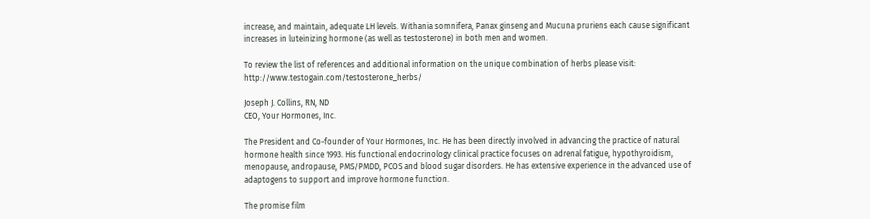increase, and maintain, adequate LH levels. Withania somnifera, Panax ginseng and Mucuna pruriens each cause significant increases in luteinizing hormone (as well as testosterone) in both men and women.

To review the list of references and additional information on the unique combination of herbs please visit: http://www.testogain.com/testosterone_herbs/

Joseph J. Collins, RN, ND
CEO, Your Hormones, Inc.

The President and Co-founder of Your Hormones, Inc. He has been directly involved in advancing the practice of natural hormone health since 1993. His functional endocrinology clinical practice focuses on adrenal fatigue, hypothyroidism, menopause, andropause, PMS/PMDD, PCOS and blood sugar disorders. He has extensive experience in the advanced use of adaptogens to support and improve hormone function.

The promise film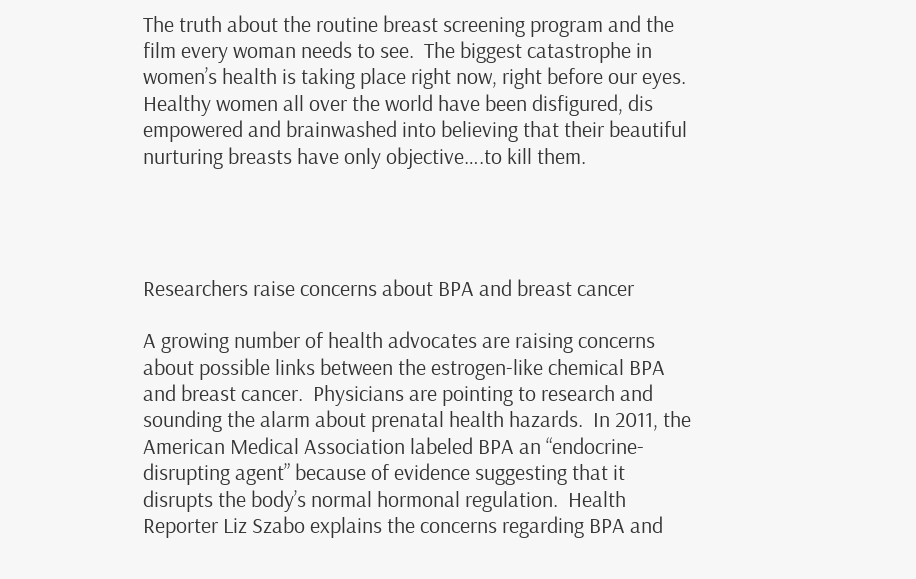The truth about the routine breast screening program and the film every woman needs to see.  The biggest catastrophe in women’s health is taking place right now, right before our eyes.  Healthy women all over the world have been disfigured, dis empowered and brainwashed into believing that their beautiful nurturing breasts have only objective….to kill them.




Researchers raise concerns about BPA and breast cancer

A growing number of health advocates are raising concerns about possible links between the estrogen-like chemical BPA and breast cancer.  Physicians are pointing to research and sounding the alarm about prenatal health hazards.  In 2011, the American Medical Association labeled BPA an “endocrine-disrupting agent” because of evidence suggesting that it disrupts the body’s normal hormonal regulation.  Health Reporter Liz Szabo explains the concerns regarding BPA and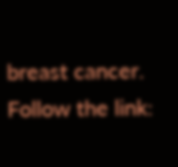breast cancer.  Follow the link: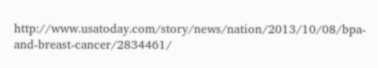http://www.usatoday.com/story/news/nation/2013/10/08/bpa-and-breast-cancer/2834461/